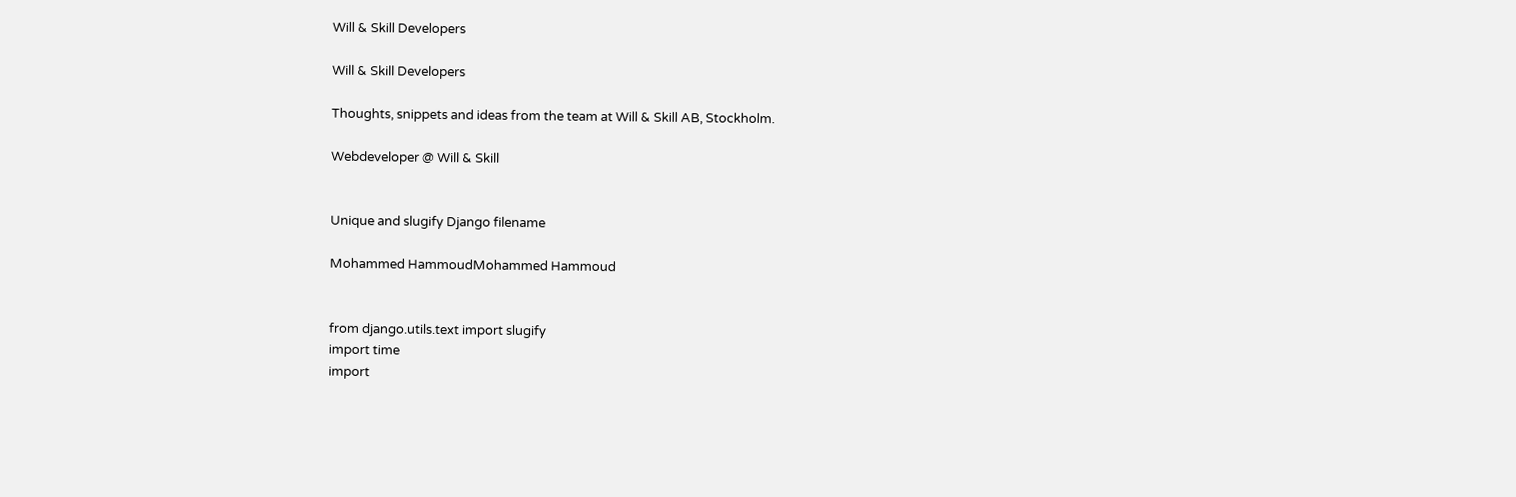Will & Skill Developers

Will & Skill Developers

Thoughts, snippets and ideas from the team at Will & Skill AB, Stockholm.

Webdeveloper @ Will & Skill


Unique and slugify Django filename

Mohammed HammoudMohammed Hammoud


from django.utils.text import slugify
import time
import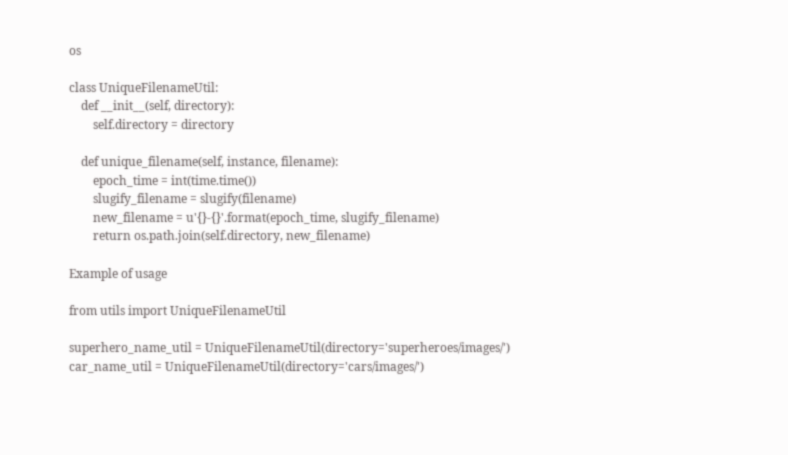os

class UniqueFilenameUtil:
    def __init__(self, directory):
        self.directory = directory

    def unique_filename(self, instance, filename):
        epoch_time = int(time.time())
        slugify_filename = slugify(filename)
        new_filename = u'{}-{}'.format(epoch_time, slugify_filename)
        return os.path.join(self.directory, new_filename)

Example of usage

from utils import UniqueFilenameUtil

superhero_name_util = UniqueFilenameUtil(directory='superheroes/images/')
car_name_util = UniqueFilenameUtil(directory='cars/images/')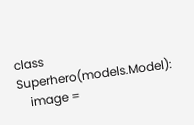class Superhero(models.Model):
    image =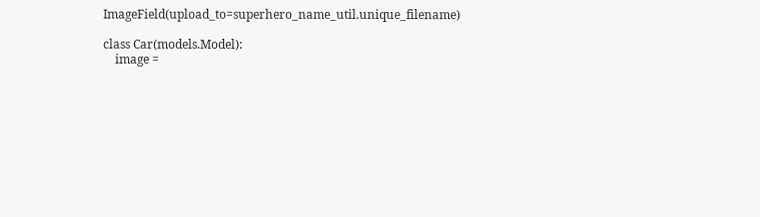ImageField(upload_to=superhero_name_util.unique_filename)

class Car(models.Model):
    image =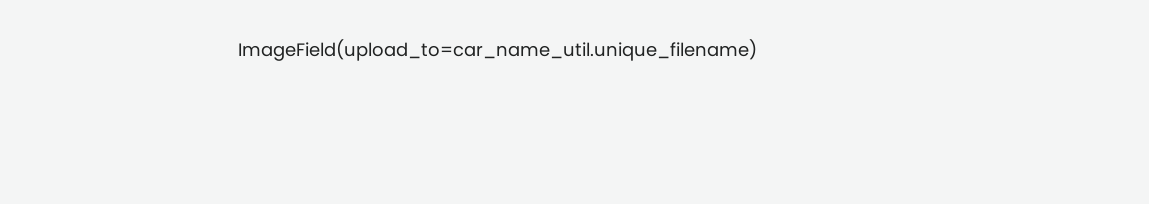ImageField(upload_to=car_name_util.unique_filename)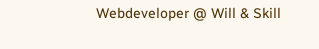Webdeveloper @ Will & Skill